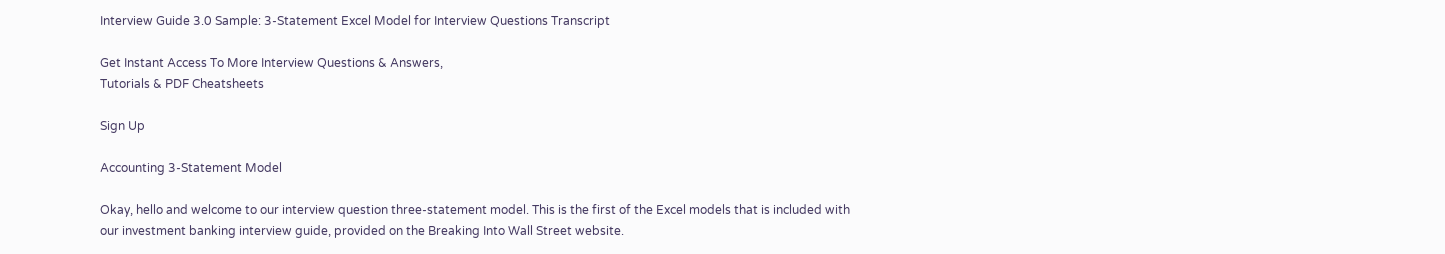Interview Guide 3.0 Sample: 3-Statement Excel Model for Interview Questions Transcript

Get Instant Access To More Interview Questions & Answers,
Tutorials & PDF Cheatsheets

Sign Up

Accounting 3-Statement Model

Okay, hello and welcome to our interview question three-statement model. This is the first of the Excel models that is included with our investment banking interview guide, provided on the Breaking Into Wall Street website.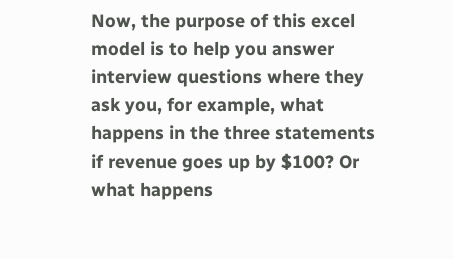Now, the purpose of this excel model is to help you answer interview questions where they ask you, for example, what happens in the three statements if revenue goes up by $100? Or what happens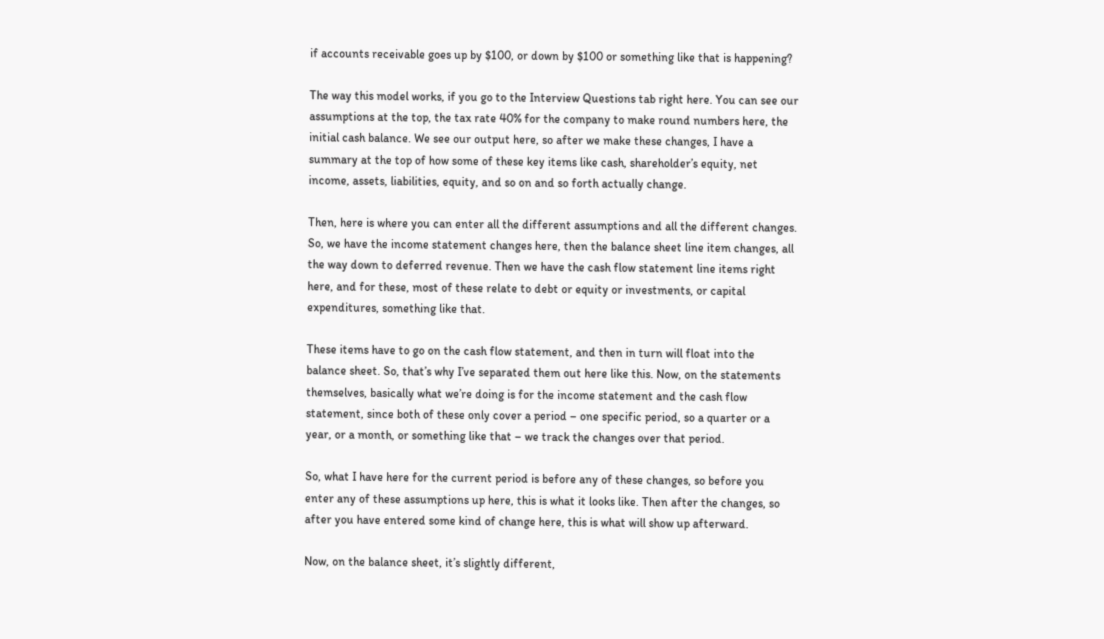if accounts receivable goes up by $100, or down by $100 or something like that is happening?

The way this model works, if you go to the Interview Questions tab right here. You can see our assumptions at the top, the tax rate 40% for the company to make round numbers here, the initial cash balance. We see our output here, so after we make these changes, I have a summary at the top of how some of these key items like cash, shareholder’s equity, net income, assets, liabilities, equity, and so on and so forth actually change.

Then, here is where you can enter all the different assumptions and all the different changes. So, we have the income statement changes here, then the balance sheet line item changes, all the way down to deferred revenue. Then we have the cash flow statement line items right here, and for these, most of these relate to debt or equity or investments, or capital expenditures, something like that.

These items have to go on the cash flow statement, and then in turn will float into the balance sheet. So, that’s why I’ve separated them out here like this. Now, on the statements themselves, basically what we’re doing is for the income statement and the cash flow statement, since both of these only cover a period – one specific period, so a quarter or a year, or a month, or something like that – we track the changes over that period.

So, what I have here for the current period is before any of these changes, so before you enter any of these assumptions up here, this is what it looks like. Then after the changes, so after you have entered some kind of change here, this is what will show up afterward.

Now, on the balance sheet, it’s slightly different,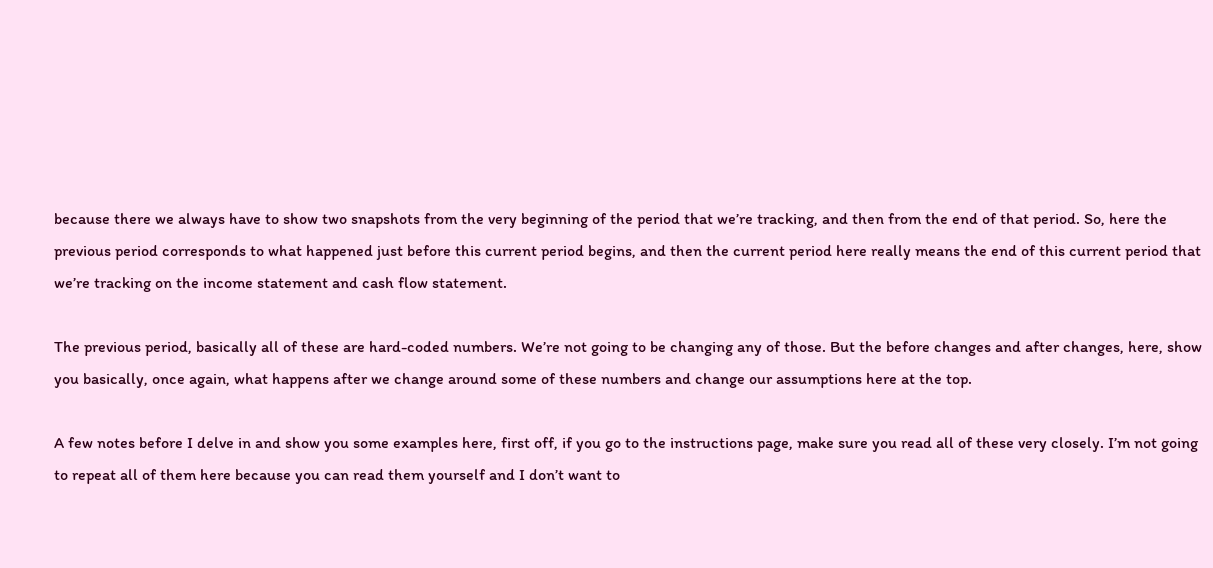because there we always have to show two snapshots from the very beginning of the period that we’re tracking, and then from the end of that period. So, here the previous period corresponds to what happened just before this current period begins, and then the current period here really means the end of this current period that we’re tracking on the income statement and cash flow statement.

The previous period, basically all of these are hard-coded numbers. We’re not going to be changing any of those. But the before changes and after changes, here, show you basically, once again, what happens after we change around some of these numbers and change our assumptions here at the top.

A few notes before I delve in and show you some examples here, first off, if you go to the instructions page, make sure you read all of these very closely. I’m not going to repeat all of them here because you can read them yourself and I don’t want to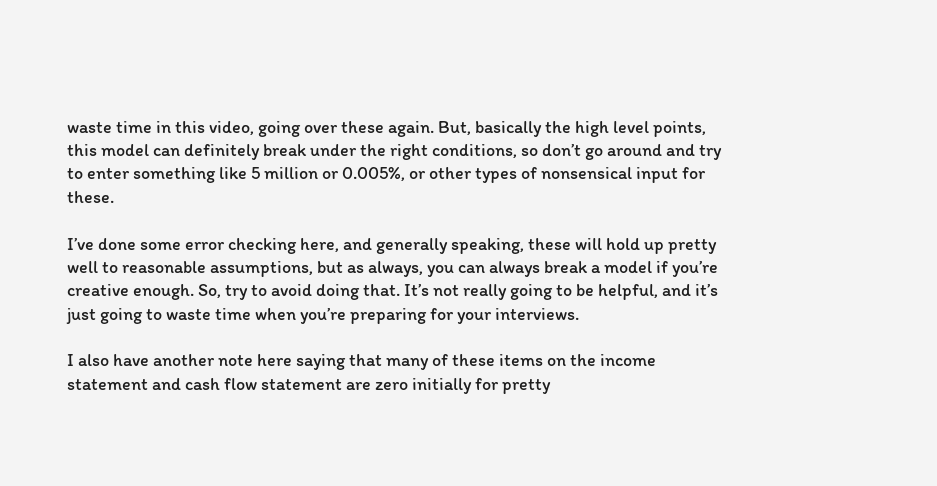waste time in this video, going over these again. But, basically the high level points, this model can definitely break under the right conditions, so don’t go around and try to enter something like 5 million or 0.005%, or other types of nonsensical input for these.

I’ve done some error checking here, and generally speaking, these will hold up pretty well to reasonable assumptions, but as always, you can always break a model if you’re creative enough. So, try to avoid doing that. It’s not really going to be helpful, and it’s just going to waste time when you’re preparing for your interviews.

I also have another note here saying that many of these items on the income statement and cash flow statement are zero initially for pretty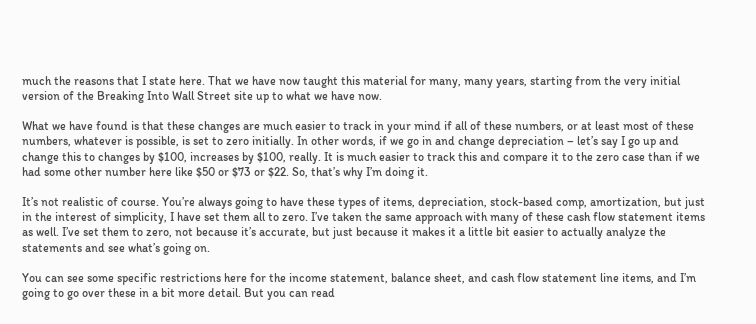much the reasons that I state here. That we have now taught this material for many, many years, starting from the very initial version of the Breaking Into Wall Street site up to what we have now.

What we have found is that these changes are much easier to track in your mind if all of these numbers, or at least most of these numbers, whatever is possible, is set to zero initially. In other words, if we go in and change depreciation – let’s say I go up and change this to changes by $100, increases by $100, really. It is much easier to track this and compare it to the zero case than if we had some other number here like $50 or $73 or $22. So, that’s why I’m doing it.

It’s not realistic of course. You’re always going to have these types of items, depreciation, stock-based comp, amortization, but just in the interest of simplicity, I have set them all to zero. I’ve taken the same approach with many of these cash flow statement items as well. I’ve set them to zero, not because it’s accurate, but just because it makes it a little bit easier to actually analyze the statements and see what’s going on.

You can see some specific restrictions here for the income statement, balance sheet, and cash flow statement line items, and I’m going to go over these in a bit more detail. But you can read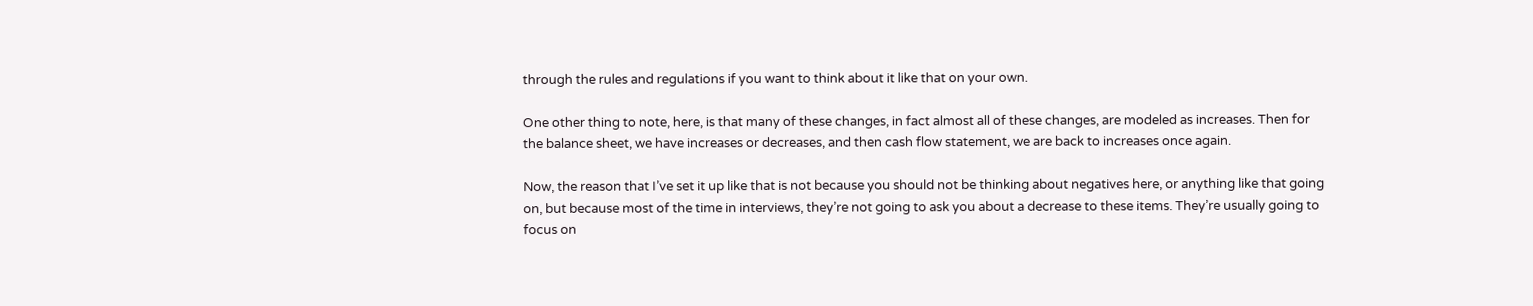through the rules and regulations if you want to think about it like that on your own.

One other thing to note, here, is that many of these changes, in fact almost all of these changes, are modeled as increases. Then for the balance sheet, we have increases or decreases, and then cash flow statement, we are back to increases once again.

Now, the reason that I’ve set it up like that is not because you should not be thinking about negatives here, or anything like that going on, but because most of the time in interviews, they’re not going to ask you about a decrease to these items. They’re usually going to focus on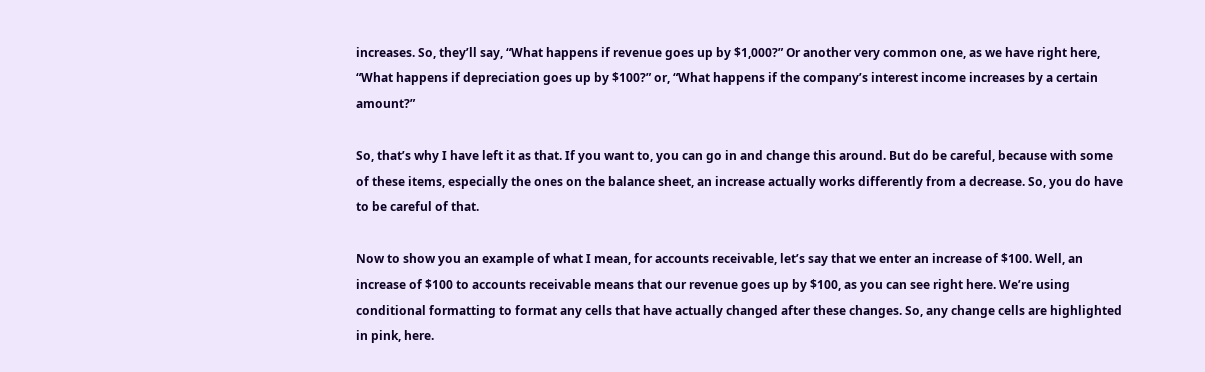increases. So, they’ll say, “What happens if revenue goes up by $1,000?” Or another very common one, as we have right here, “What happens if depreciation goes up by $100?” or, “What happens if the company’s interest income increases by a certain amount?”

So, that’s why I have left it as that. If you want to, you can go in and change this around. But do be careful, because with some of these items, especially the ones on the balance sheet, an increase actually works differently from a decrease. So, you do have to be careful of that.

Now to show you an example of what I mean, for accounts receivable, let’s say that we enter an increase of $100. Well, an increase of $100 to accounts receivable means that our revenue goes up by $100, as you can see right here. We’re using conditional formatting to format any cells that have actually changed after these changes. So, any change cells are highlighted in pink, here.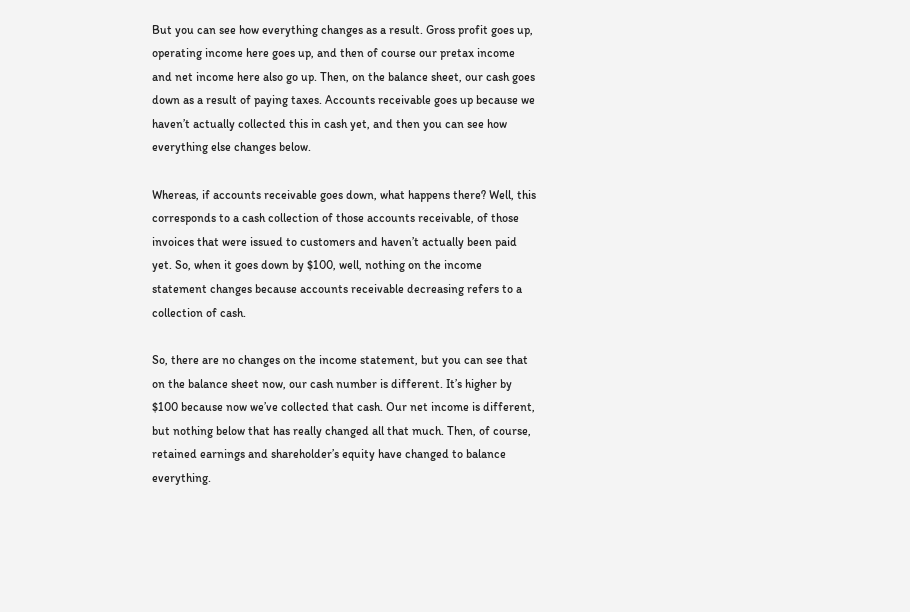But you can see how everything changes as a result. Gross profit goes up, operating income here goes up, and then of course our pretax income and net income here also go up. Then, on the balance sheet, our cash goes down as a result of paying taxes. Accounts receivable goes up because we haven’t actually collected this in cash yet, and then you can see how everything else changes below.

Whereas, if accounts receivable goes down, what happens there? Well, this corresponds to a cash collection of those accounts receivable, of those invoices that were issued to customers and haven’t actually been paid yet. So, when it goes down by $100, well, nothing on the income statement changes because accounts receivable decreasing refers to a collection of cash.

So, there are no changes on the income statement, but you can see that on the balance sheet now, our cash number is different. It’s higher by $100 because now we’ve collected that cash. Our net income is different, but nothing below that has really changed all that much. Then, of course, retained earnings and shareholder’s equity have changed to balance everything.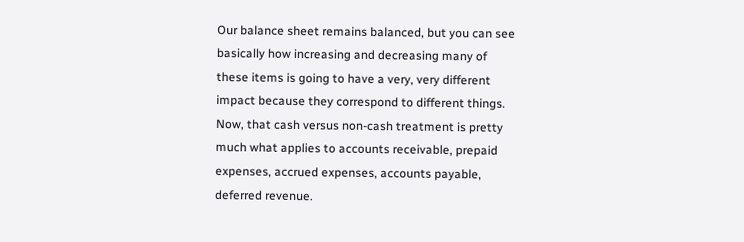Our balance sheet remains balanced, but you can see basically how increasing and decreasing many of these items is going to have a very, very different impact because they correspond to different things. Now, that cash versus non-cash treatment is pretty much what applies to accounts receivable, prepaid expenses, accrued expenses, accounts payable, deferred revenue.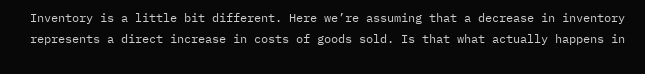Inventory is a little bit different. Here we’re assuming that a decrease in inventory represents a direct increase in costs of goods sold. Is that what actually happens in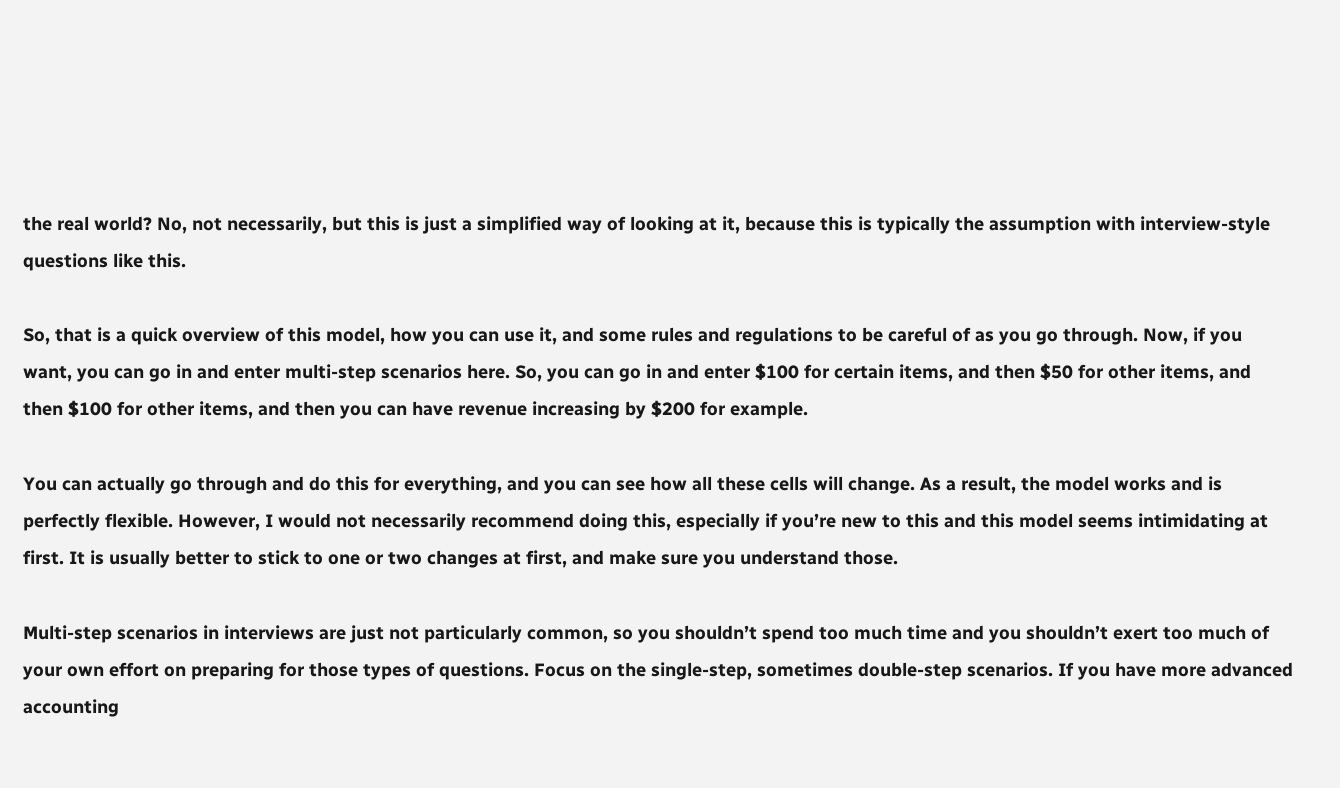the real world? No, not necessarily, but this is just a simplified way of looking at it, because this is typically the assumption with interview-style questions like this.

So, that is a quick overview of this model, how you can use it, and some rules and regulations to be careful of as you go through. Now, if you want, you can go in and enter multi-step scenarios here. So, you can go in and enter $100 for certain items, and then $50 for other items, and then $100 for other items, and then you can have revenue increasing by $200 for example.

You can actually go through and do this for everything, and you can see how all these cells will change. As a result, the model works and is perfectly flexible. However, I would not necessarily recommend doing this, especially if you’re new to this and this model seems intimidating at first. It is usually better to stick to one or two changes at first, and make sure you understand those.

Multi-step scenarios in interviews are just not particularly common, so you shouldn’t spend too much time and you shouldn’t exert too much of your own effort on preparing for those types of questions. Focus on the single-step, sometimes double-step scenarios. If you have more advanced accounting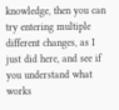knowledge, then you can try entering multiple different changes, as I just did here, and see if you understand what works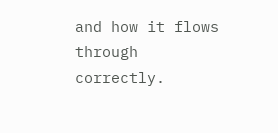and how it flows through correctly.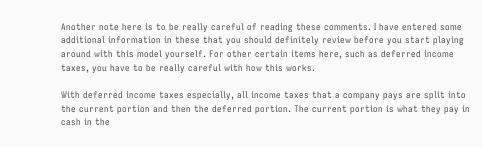Another note here is to be really careful of reading these comments. I have entered some additional information in these that you should definitely review before you start playing around with this model yourself. For other certain items here, such as deferred income taxes, you have to be really careful with how this works.

With deferred income taxes especially, all income taxes that a company pays are split into the current portion and then the deferred portion. The current portion is what they pay in cash in the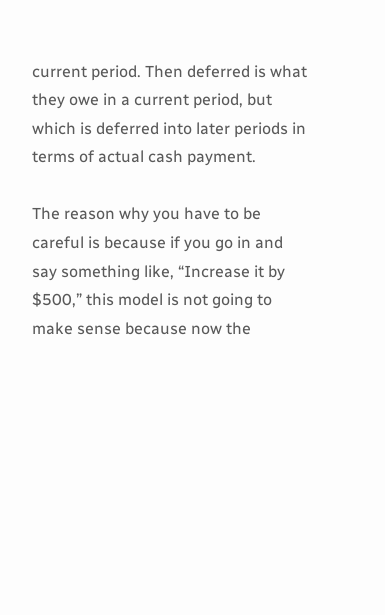current period. Then deferred is what they owe in a current period, but which is deferred into later periods in terms of actual cash payment.

The reason why you have to be careful is because if you go in and say something like, “Increase it by $500,” this model is not going to make sense because now the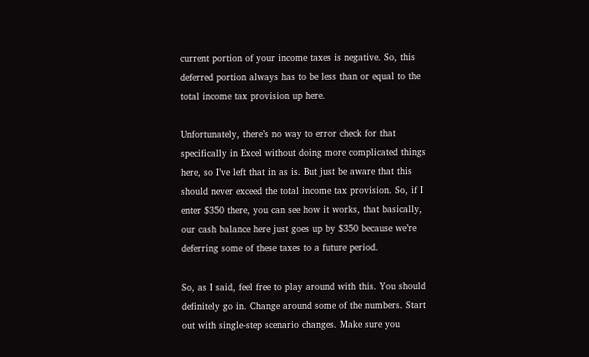current portion of your income taxes is negative. So, this deferred portion always has to be less than or equal to the total income tax provision up here.

Unfortunately, there’s no way to error check for that specifically in Excel without doing more complicated things here, so I’ve left that in as is. But just be aware that this should never exceed the total income tax provision. So, if I enter $350 there, you can see how it works, that basically, our cash balance here just goes up by $350 because we’re deferring some of these taxes to a future period.

So, as I said, feel free to play around with this. You should definitely go in. Change around some of the numbers. Start out with single-step scenario changes. Make sure you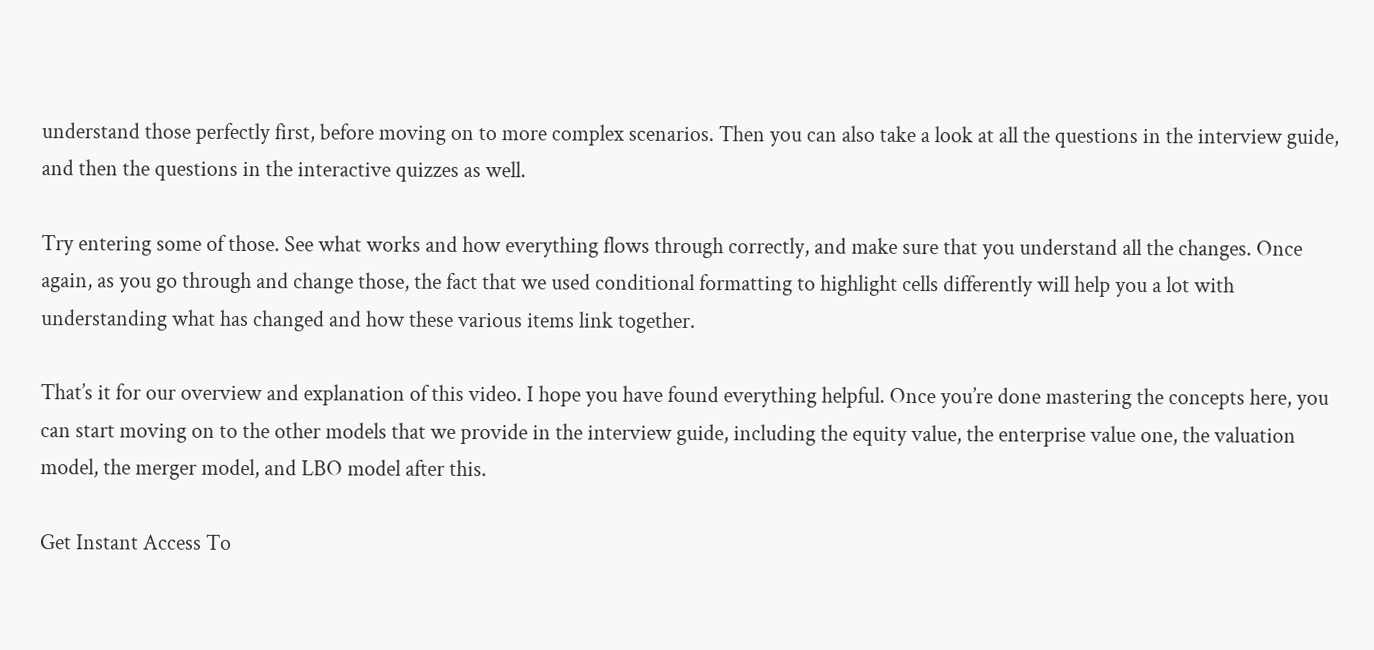understand those perfectly first, before moving on to more complex scenarios. Then you can also take a look at all the questions in the interview guide, and then the questions in the interactive quizzes as well.

Try entering some of those. See what works and how everything flows through correctly, and make sure that you understand all the changes. Once again, as you go through and change those, the fact that we used conditional formatting to highlight cells differently will help you a lot with understanding what has changed and how these various items link together.

That’s it for our overview and explanation of this video. I hope you have found everything helpful. Once you’re done mastering the concepts here, you can start moving on to the other models that we provide in the interview guide, including the equity value, the enterprise value one, the valuation model, the merger model, and LBO model after this.

Get Instant Access To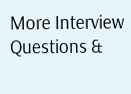More Interview Questions &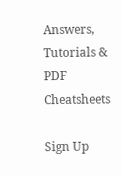Answers,
Tutorials & PDF Cheatsheets

Sign Up